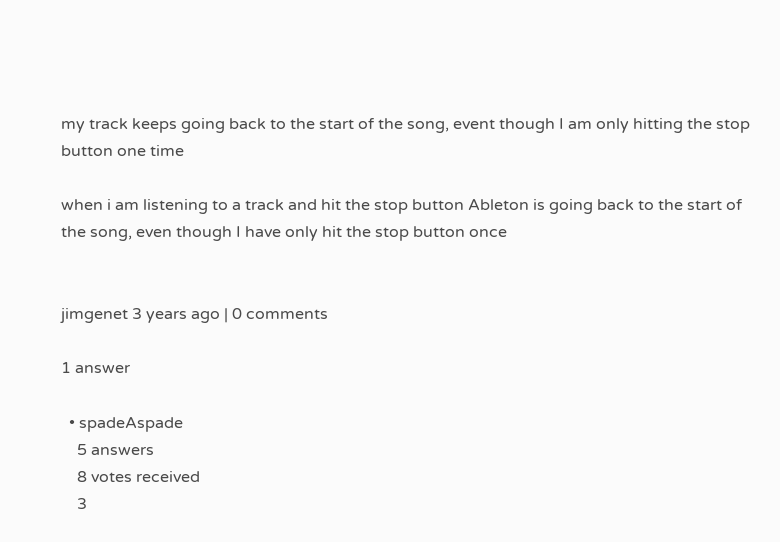my track keeps going back to the start of the song, event though I am only hitting the stop button one time

when i am listening to a track and hit the stop button Ableton is going back to the start of the song, even though I have only hit the stop button once


jimgenet 3 years ago | 0 comments

1 answer

  • spadeAspade
    5 answers
    8 votes received
    3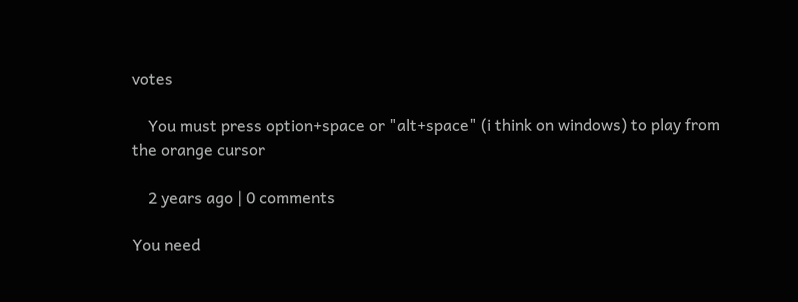votes

    You must press option+space or "alt+space" (i think on windows) to play from the orange cursor

    2 years ago | 0 comments

You need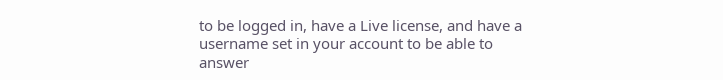to be logged in, have a Live license, and have a username set in your account to be able to answer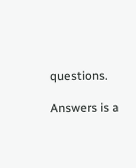questions.

Answers is a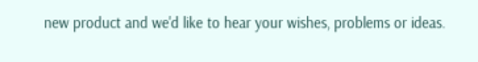new product and we'd like to hear your wishes, problems or ideas.